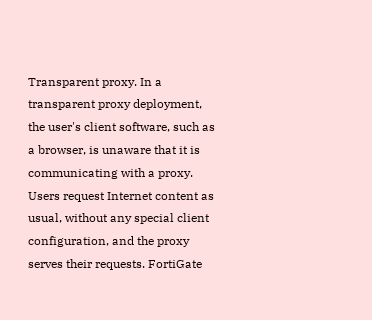Transparent proxy. In a transparent proxy deployment, the user's client software, such as a browser, is unaware that it is communicating with a proxy. Users request Internet content as usual, without any special client configuration, and the proxy serves their requests. FortiGate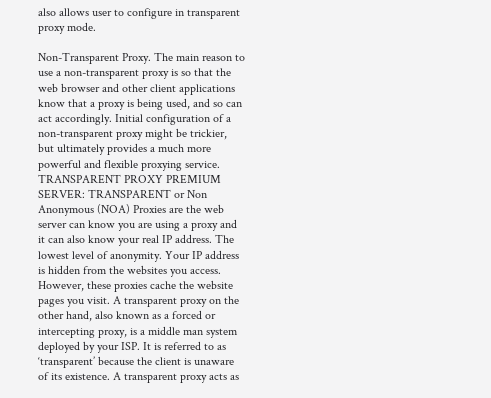also allows user to configure in transparent proxy mode.

Non-Transparent Proxy. The main reason to use a non-transparent proxy is so that the web browser and other client applications know that a proxy is being used, and so can act accordingly. Initial configuration of a non-transparent proxy might be trickier, but ultimately provides a much more powerful and flexible proxying service. TRANSPARENT PROXY PREMIUM SERVER: TRANSPARENT or Non Anonymous (NOA) Proxies are the web server can know you are using a proxy and it can also know your real IP address. The lowest level of anonymity. Your IP address is hidden from the websites you access. However, these proxies cache the website pages you visit. A transparent proxy on the other hand, also known as a forced or intercepting proxy, is a middle man system deployed by your ISP. It is referred to as ‘transparent’ because the client is unaware of its existence. A transparent proxy acts as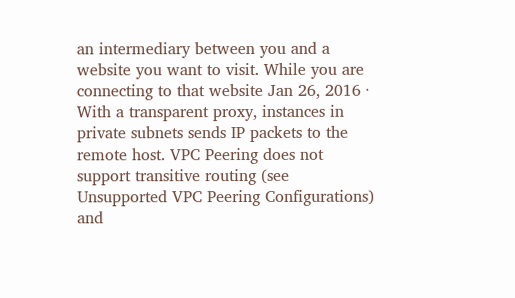an intermediary between you and a website you want to visit. While you are connecting to that website Jan 26, 2016 · With a transparent proxy, instances in private subnets sends IP packets to the remote host. VPC Peering does not support transitive routing (see Unsupported VPC Peering Configurations) and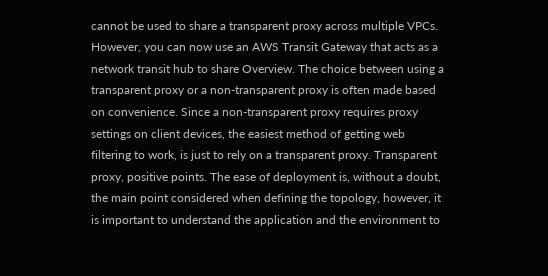cannot be used to share a transparent proxy across multiple VPCs. However, you can now use an AWS Transit Gateway that acts as a network transit hub to share Overview. The choice between using a transparent proxy or a non-transparent proxy is often made based on convenience. Since a non-transparent proxy requires proxy settings on client devices, the easiest method of getting web filtering to work, is just to rely on a transparent proxy. Transparent proxy, positive points. The ease of deployment is, without a doubt, the main point considered when defining the topology, however, it is important to understand the application and the environment to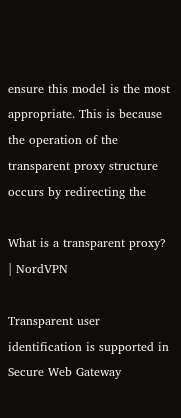ensure this model is the most appropriate. This is because the operation of the transparent proxy structure occurs by redirecting the

What is a transparent proxy? | NordVPN

Transparent user identification is supported in Secure Web Gateway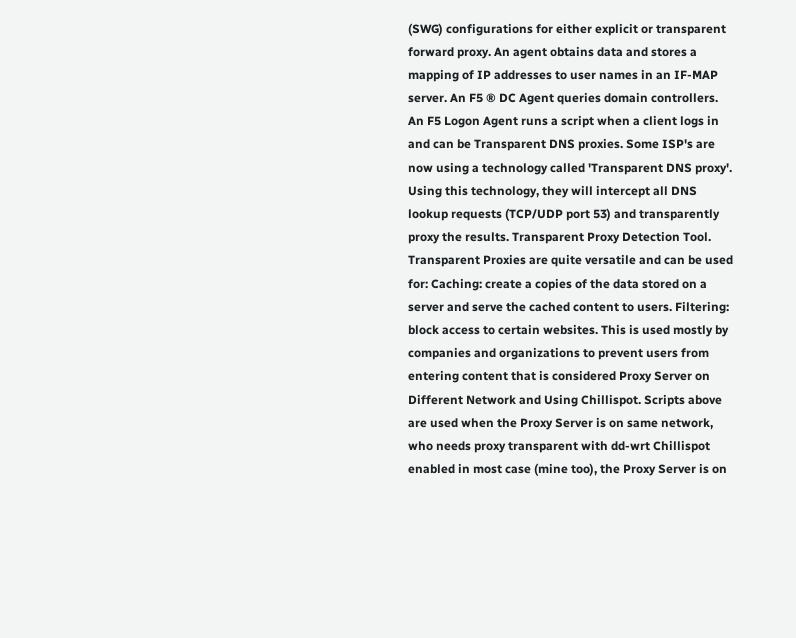(SWG) configurations for either explicit or transparent forward proxy. An agent obtains data and stores a mapping of IP addresses to user names in an IF-MAP server. An F5 ® DC Agent queries domain controllers. An F5 Logon Agent runs a script when a client logs in and can be Transparent DNS proxies. Some ISP's are now using a technology called 'Transparent DNS proxy'. Using this technology, they will intercept all DNS lookup requests (TCP/UDP port 53) and transparently proxy the results. Transparent Proxy Detection Tool. Transparent Proxies are quite versatile and can be used for: Caching: create a copies of the data stored on a server and serve the cached content to users. Filtering: block access to certain websites. This is used mostly by companies and organizations to prevent users from entering content that is considered Proxy Server on Different Network and Using Chillispot. Scripts above are used when the Proxy Server is on same network, who needs proxy transparent with dd-wrt Chillispot enabled in most case (mine too), the Proxy Server is on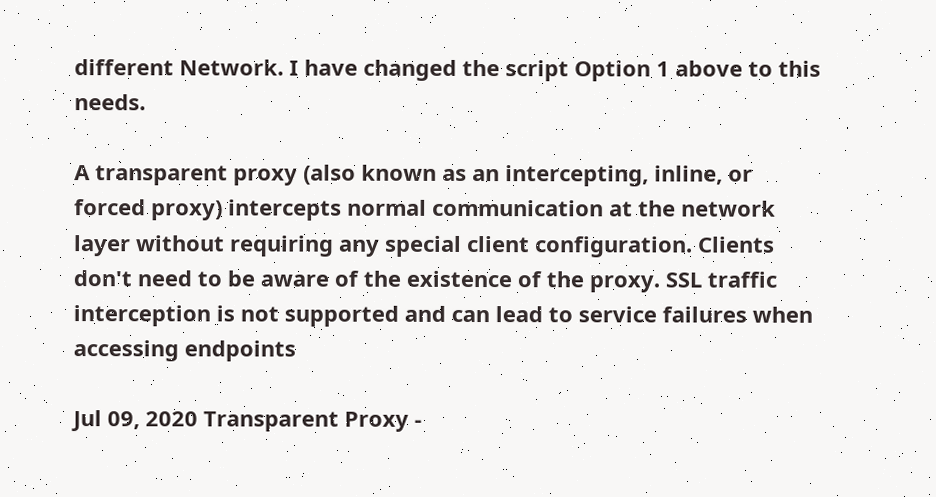different Network. I have changed the script Option 1 above to this needs.

A transparent proxy (also known as an intercepting, inline, or forced proxy) intercepts normal communication at the network layer without requiring any special client configuration. Clients don't need to be aware of the existence of the proxy. SSL traffic interception is not supported and can lead to service failures when accessing endpoints

Jul 09, 2020 Transparent Proxy -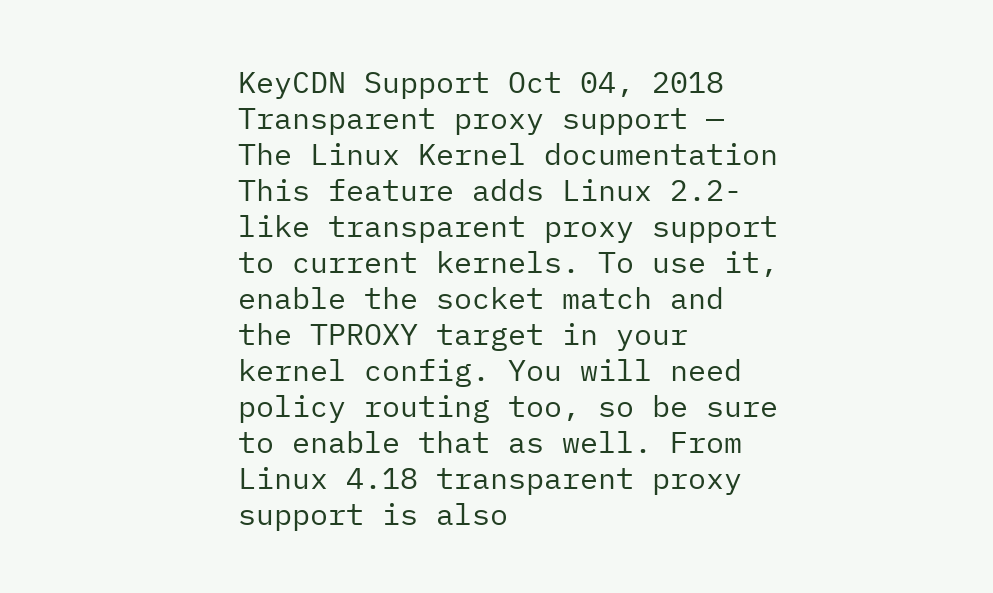KeyCDN Support Oct 04, 2018 Transparent proxy support — The Linux Kernel documentation This feature adds Linux 2.2-like transparent proxy support to current kernels. To use it, enable the socket match and the TPROXY target in your kernel config. You will need policy routing too, so be sure to enable that as well. From Linux 4.18 transparent proxy support is also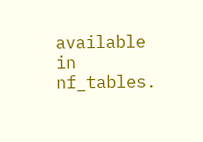available in nf_tables.